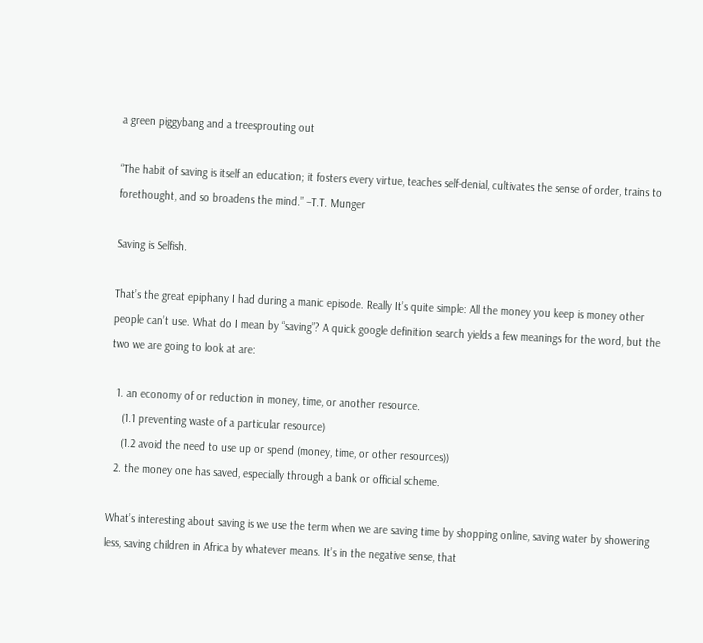a green piggybang and a treesprouting out

“The habit of saving is itself an education; it fosters every virtue, teaches self-denial, cultivates the sense of order, trains to forethought, and so broadens the mind.” –T.T. Munger

Saving is Selfish.

That’s the great epiphany I had during a manic episode. Really It’s quite simple: All the money you keep is money other people can’t use. What do I mean by “saving”? A quick google definition search yields a few meanings for the word, but the two we are going to look at are:

  1. an economy of or reduction in money, time, or another resource.
    (1.1 preventing waste of a particular resource)
    (1.2 avoid the need to use up or spend (money, time, or other resources))
  2. the money one has saved, especially through a bank or official scheme.

What’s interesting about saving is we use the term when we are saving time by shopping online, saving water by showering less, saving children in Africa by whatever means. It’s in the negative sense, that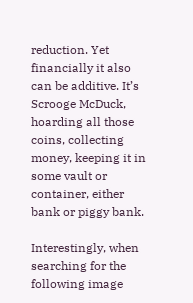reduction. Yet financially it also can be additive. It’s Scrooge McDuck, hoarding all those coins, collecting money, keeping it in some vault or container, either bank or piggy bank.

Interestingly, when searching for the following image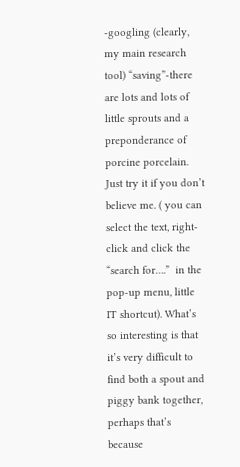-googling (clearly, my main research tool) “saving”-there are lots and lots of little sprouts and a preponderance of porcine porcelain. Just try it if you don’t believe me. ( you can select the text, right-click and click the “search for….”  in the pop-up menu, little IT shortcut). What’s so interesting is that it’s very difficult to find both a spout and piggy bank together, perhaps that’s because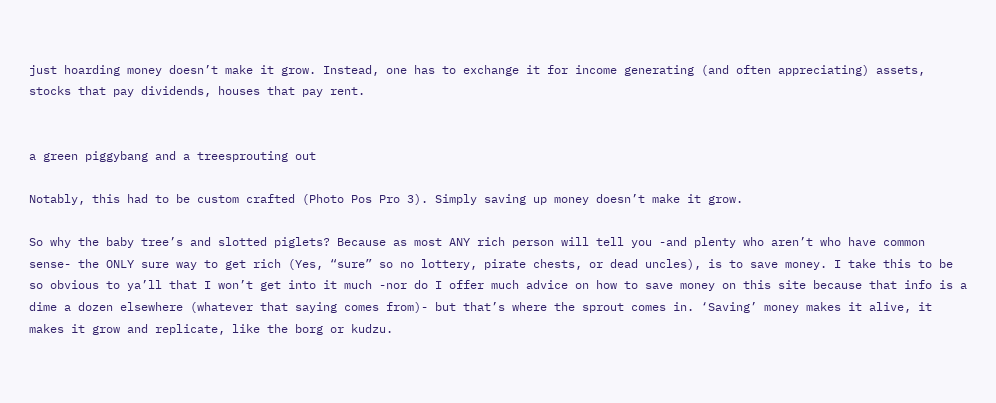just hoarding money doesn’t make it grow. Instead, one has to exchange it for income generating (and often appreciating) assets, stocks that pay dividends, houses that pay rent.


a green piggybang and a treesprouting out

Notably, this had to be custom crafted (Photo Pos Pro 3). Simply saving up money doesn’t make it grow.

So why the baby tree’s and slotted piglets? Because as most ANY rich person will tell you -and plenty who aren’t who have common sense- the ONLY sure way to get rich (Yes, “sure” so no lottery, pirate chests, or dead uncles), is to save money. I take this to be so obvious to ya’ll that I won’t get into it much -nor do I offer much advice on how to save money on this site because that info is a dime a dozen elsewhere (whatever that saying comes from)- but that’s where the sprout comes in. ‘Saving’ money makes it alive, it makes it grow and replicate, like the borg or kudzu.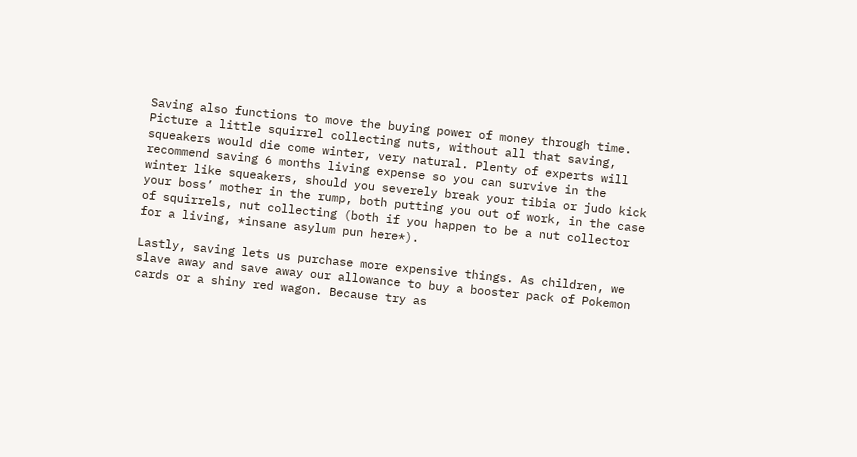Saving also functions to move the buying power of money through time. Picture a little squirrel collecting nuts, without all that saving, squeakers would die come winter, very natural. Plenty of experts will recommend saving 6 months living expense so you can survive in the winter like squeakers, should you severely break your tibia or judo kick your boss’ mother in the rump, both putting you out of work, in the case of squirrels, nut collecting (both if you happen to be a nut collector for a living, *insane asylum pun here*).

Lastly, saving lets us purchase more expensive things. As children, we slave away and save away our allowance to buy a booster pack of Pokemon cards or a shiny red wagon. Because try as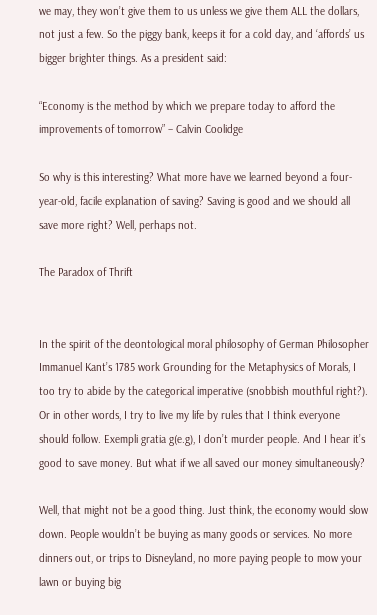we may, they won’t give them to us unless we give them ALL the dollars, not just a few. So the piggy bank, keeps it for a cold day, and ‘affords’ us bigger brighter things. As a president said:

“Economy is the method by which we prepare today to afford the improvements of tomorrow” – Calvin Coolidge

So why is this interesting? What more have we learned beyond a four-year-old, facile explanation of saving? Saving is good and we should all save more right? Well, perhaps not.

The Paradox of Thrift


In the spirit of the deontological moral philosophy of German Philosopher Immanuel Kant’s 1785 work Grounding for the Metaphysics of Morals, I too try to abide by the categorical imperative (snobbish mouthful right?). Or in other words, I try to live my life by rules that I think everyone should follow. Exempli gratia g(e.g), I don’t murder people. And I hear it’s good to save money. But what if we all saved our money simultaneously?

Well, that might not be a good thing. Just think, the economy would slow down. People wouldn’t be buying as many goods or services. No more dinners out, or trips to Disneyland, no more paying people to mow your lawn or buying big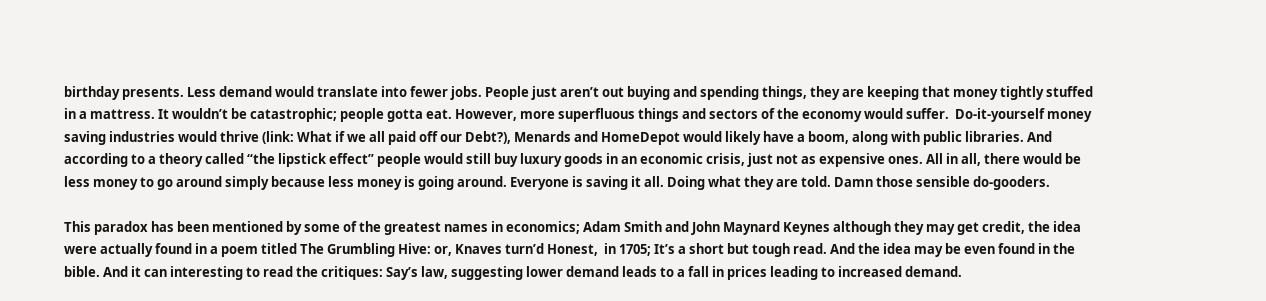birthday presents. Less demand would translate into fewer jobs. People just aren’t out buying and spending things, they are keeping that money tightly stuffed in a mattress. It wouldn’t be catastrophic; people gotta eat. However, more superfluous things and sectors of the economy would suffer.  Do-it-yourself money saving industries would thrive (link: What if we all paid off our Debt?), Menards and HomeDepot would likely have a boom, along with public libraries. And according to a theory called “the lipstick effect” people would still buy luxury goods in an economic crisis, just not as expensive ones. All in all, there would be less money to go around simply because less money is going around. Everyone is saving it all. Doing what they are told. Damn those sensible do-gooders.

This paradox has been mentioned by some of the greatest names in economics; Adam Smith and John Maynard Keynes although they may get credit, the idea were actually found in a poem titled The Grumbling Hive: or, Knaves turn’d Honest,  in 1705; It’s a short but tough read. And the idea may be even found in the bible. And it can interesting to read the critiques: Say’s law, suggesting lower demand leads to a fall in prices leading to increased demand.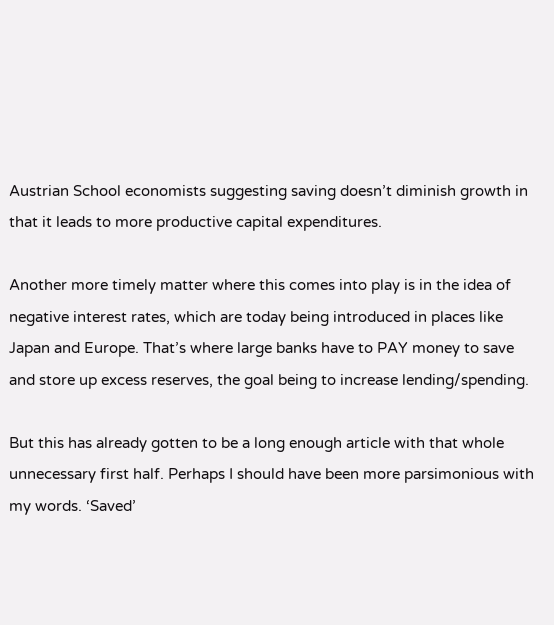Austrian School economists suggesting saving doesn’t diminish growth in that it leads to more productive capital expenditures.

Another more timely matter where this comes into play is in the idea of negative interest rates, which are today being introduced in places like Japan and Europe. That’s where large banks have to PAY money to save and store up excess reserves, the goal being to increase lending/spending.

But this has already gotten to be a long enough article with that whole unnecessary first half. Perhaps I should have been more parsimonious with my words. ‘Saved’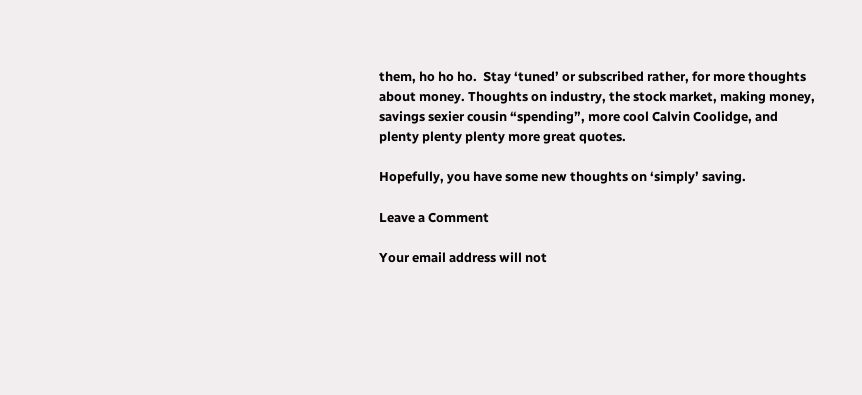them, ho ho ho.  Stay ‘tuned’ or subscribed rather, for more thoughts about money. Thoughts on industry, the stock market, making money, savings sexier cousin “spending”, more cool Calvin Coolidge, and plenty plenty plenty more great quotes.

Hopefully, you have some new thoughts on ‘simply’ saving.

Leave a Comment

Your email address will not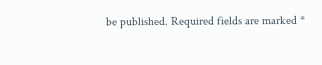be published. Required fields are marked *